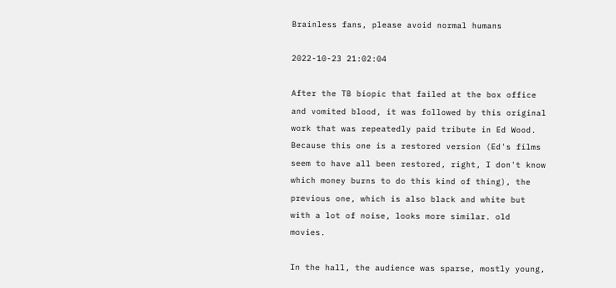Brainless fans, please avoid normal humans

2022-10-23 21:02:04

After the TB biopic that failed at the box office and vomited blood, it was followed by this original work that was repeatedly paid tribute in Ed Wood. Because this one is a restored version (Ed's films seem to have all been restored, right, I don't know which money burns to do this kind of thing), the previous one, which is also black and white but with a lot of noise, looks more similar. old movies.

In the hall, the audience was sparse, mostly young,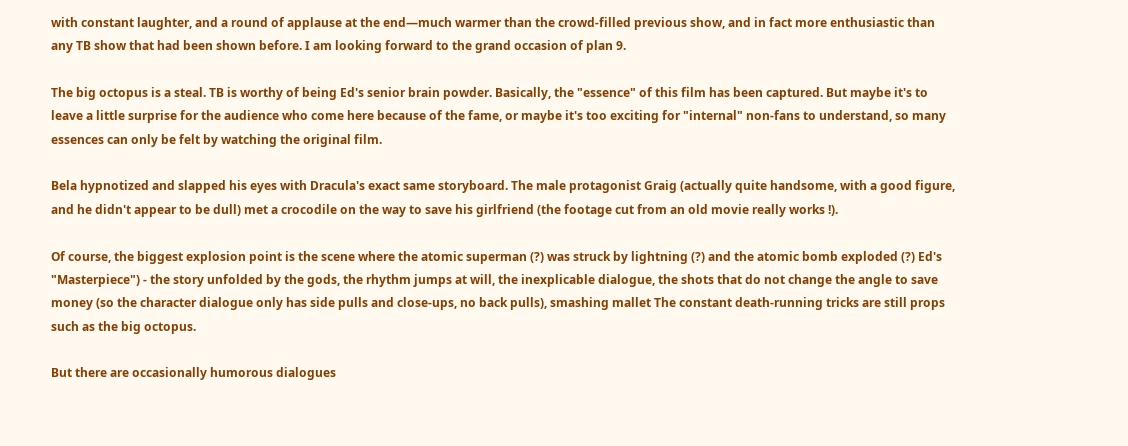with constant laughter, and a round of applause at the end—much warmer than the crowd-filled previous show, and in fact more enthusiastic than any TB show that had been shown before. I am looking forward to the grand occasion of plan 9.

The big octopus is a steal. TB is worthy of being Ed's senior brain powder. Basically, the "essence" of this film has been captured. But maybe it's to leave a little surprise for the audience who come here because of the fame, or maybe it's too exciting for "internal" non-fans to understand, so many essences can only be felt by watching the original film.

Bela hypnotized and slapped his eyes with Dracula's exact same storyboard. The male protagonist Graig (actually quite handsome, with a good figure, and he didn't appear to be dull) met a crocodile on the way to save his girlfriend (the footage cut from an old movie really works !).

Of course, the biggest explosion point is the scene where the atomic superman (?) was struck by lightning (?) and the atomic bomb exploded (?) Ed's "Masterpiece") - the story unfolded by the gods, the rhythm jumps at will, the inexplicable dialogue, the shots that do not change the angle to save money (so the character dialogue only has side pulls and close-ups, no back pulls), smashing mallet The constant death-running tricks are still props such as the big octopus.

But there are occasionally humorous dialogues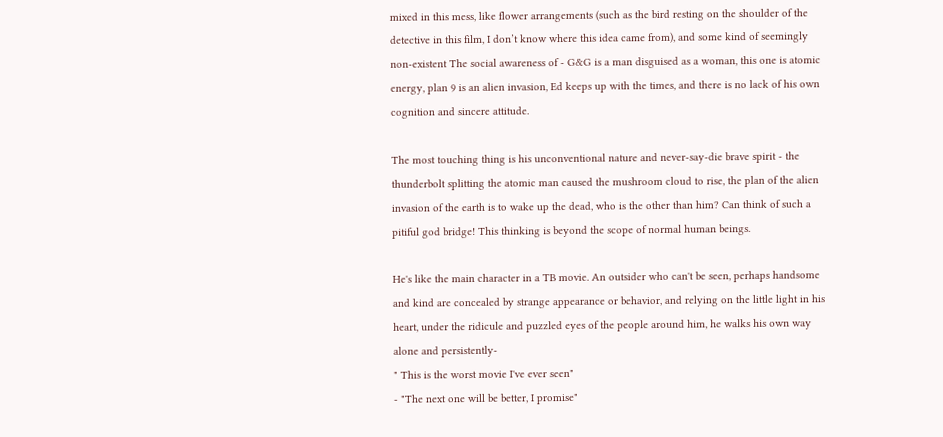mixed in this mess, like flower arrangements (such as the bird resting on the shoulder of the detective in this film, I don’t know where this idea came from), and some kind of seemingly non-existent The social awareness of - G&G is a man disguised as a woman, this one is atomic energy, plan 9 is an alien invasion, Ed keeps up with the times, and there is no lack of his own cognition and sincere attitude.

The most touching thing is his unconventional nature and never-say-die brave spirit - the thunderbolt splitting the atomic man caused the mushroom cloud to rise, the plan of the alien invasion of the earth is to wake up the dead, who is the other than him? Can think of such a pitiful god bridge! This thinking is beyond the scope of normal human beings.

He's like the main character in a TB movie. An outsider who can't be seen, perhaps handsome and kind are concealed by strange appearance or behavior, and relying on the little light in his heart, under the ridicule and puzzled eyes of the people around him, he walks his own way alone and persistently-
" This is the worst movie I've ever seen"
- "The next one will be better, I promise"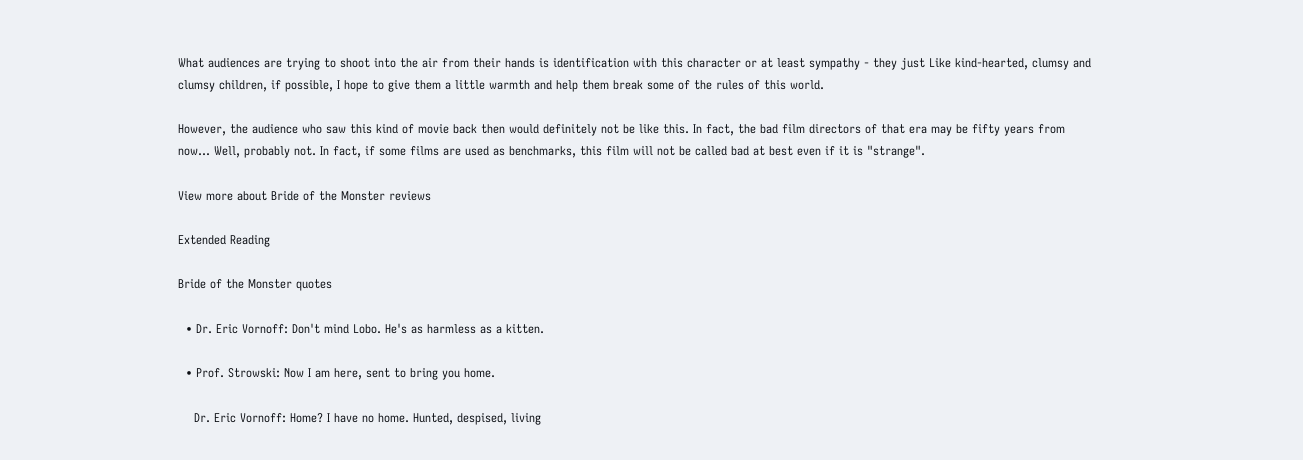What audiences are trying to shoot into the air from their hands is identification with this character or at least sympathy - they just Like kind-hearted, clumsy and clumsy children, if possible, I hope to give them a little warmth and help them break some of the rules of this world.

However, the audience who saw this kind of movie back then would definitely not be like this. In fact, the bad film directors of that era may be fifty years from now... Well, probably not. In fact, if some films are used as benchmarks, this film will not be called bad at best even if it is "strange".

View more about Bride of the Monster reviews

Extended Reading

Bride of the Monster quotes

  • Dr. Eric Vornoff: Don't mind Lobo. He's as harmless as a kitten.

  • Prof. Strowski: Now I am here, sent to bring you home.

    Dr. Eric Vornoff: Home? I have no home. Hunted, despised, living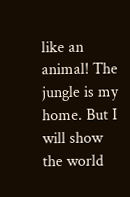like an animal! The jungle is my home. But I will show the world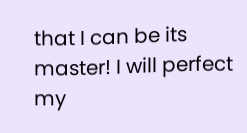that I can be its master! I will perfect my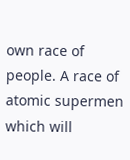own race of people. A race of atomic supermen which will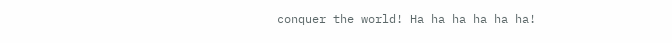conquer the world! Ha ha ha ha ha ha!